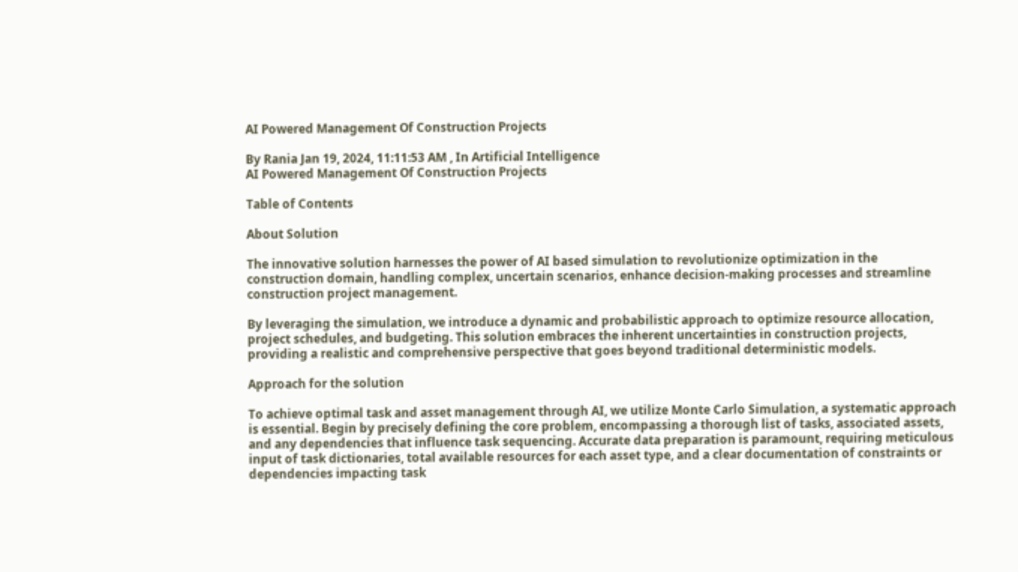AI Powered Management Of Construction Projects

By Rania Jan 19, 2024, 11:11:53 AM , In Artificial Intelligence
AI Powered Management Of Construction Projects

Table of Contents

About Solution

The innovative solution harnesses the power of AI based simulation to revolutionize optimization in the construction domain, handling complex, uncertain scenarios, enhance decision-making processes and streamline construction project management.

By leveraging the simulation, we introduce a dynamic and probabilistic approach to optimize resource allocation, project schedules, and budgeting. This solution embraces the inherent uncertainties in construction projects, providing a realistic and comprehensive perspective that goes beyond traditional deterministic models.

Approach for the solution

To achieve optimal task and asset management through AI, we utilize Monte Carlo Simulation, a systematic approach is essential. Begin by precisely defining the core problem, encompassing a thorough list of tasks, associated assets, and any dependencies that influence task sequencing. Accurate data preparation is paramount, requiring meticulous input of task dictionaries, total available resources for each asset type, and a clear documentation of constraints or dependencies impacting task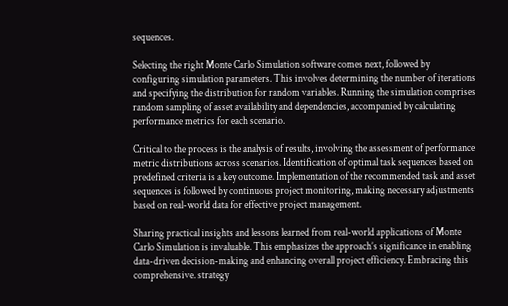sequences.

Selecting the right Monte Carlo Simulation software comes next, followed by configuring simulation parameters. This involves determining the number of iterations and specifying the distribution for random variables. Running the simulation comprises random sampling of asset availability and dependencies, accompanied by calculating performance metrics for each scenario.

Critical to the process is the analysis of results, involving the assessment of performance metric distributions across scenarios. Identification of optimal task sequences based on predefined criteria is a key outcome. Implementation of the recommended task and asset sequences is followed by continuous project monitoring, making necessary adjustments based on real-world data for effective project management.

Sharing practical insights and lessons learned from real-world applications of Monte Carlo Simulation is invaluable. This emphasizes the approach’s significance in enabling data-driven decision-making and enhancing overall project efficiency. Embracing this comprehensive. strategy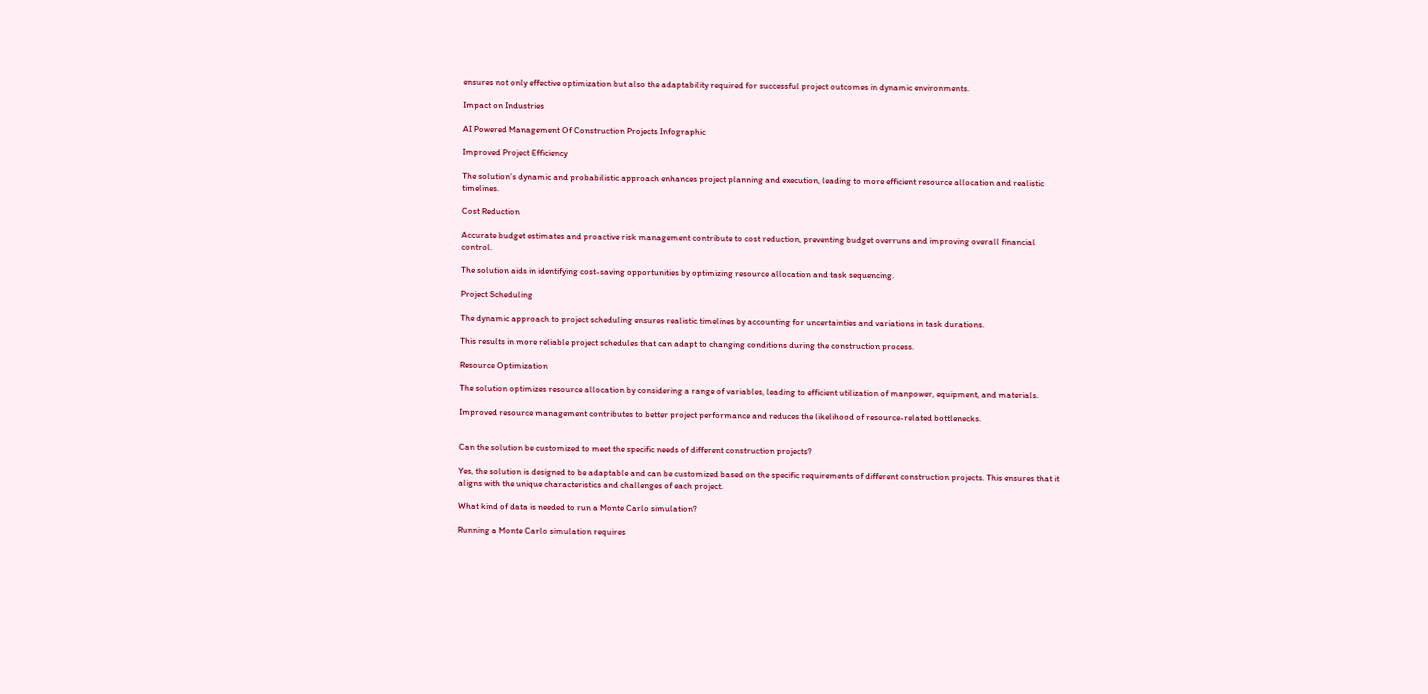ensures not only effective optimization but also the adaptability required for successful project outcomes in dynamic environments.

Impact on Industries

AI Powered Management Of Construction Projects Infographic

Improved Project Efficiency

The solution’s dynamic and probabilistic approach enhances project planning and execution, leading to more efficient resource allocation and realistic timelines.

Cost Reduction

Accurate budget estimates and proactive risk management contribute to cost reduction, preventing budget overruns and improving overall financial control.

The solution aids in identifying cost-saving opportunities by optimizing resource allocation and task sequencing.

Project Scheduling

The dynamic approach to project scheduling ensures realistic timelines by accounting for uncertainties and variations in task durations.

This results in more reliable project schedules that can adapt to changing conditions during the construction process.

Resource Optimization

The solution optimizes resource allocation by considering a range of variables, leading to efficient utilization of manpower, equipment, and materials.

Improved resource management contributes to better project performance and reduces the likelihood of resource-related bottlenecks.


Can the solution be customized to meet the specific needs of different construction projects?

Yes, the solution is designed to be adaptable and can be customized based on the specific requirements of different construction projects. This ensures that it aligns with the unique characteristics and challenges of each project.

What kind of data is needed to run a Monte Carlo simulation?

Running a Monte Carlo simulation requires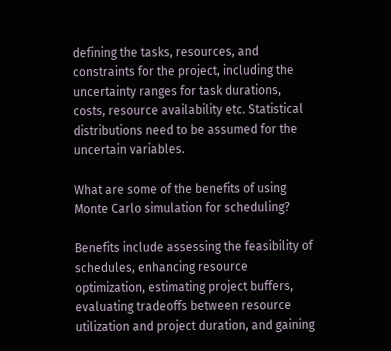defining the tasks, resources, and constraints for the project, including the uncertainty ranges for task durations, costs, resource availability etc. Statistical distributions need to be assumed for the uncertain variables.

What are some of the benefits of using Monte Carlo simulation for scheduling?

Benefits include assessing the feasibility of schedules, enhancing resource optimization, estimating project buffers, evaluating tradeoffs between resource utilization and project duration, and gaining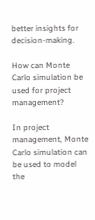better insights for decision-making.

How can Monte Carlo simulation be used for project management?

In project management, Monte Carlo simulation can be used to model the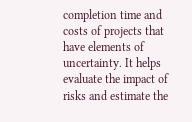completion time and costs of projects that have elements of uncertainty. It helps evaluate the impact of risks and estimate the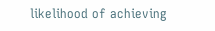likelihood of achieving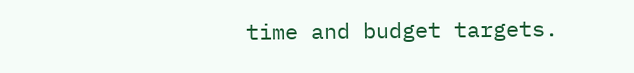time and budget targets.